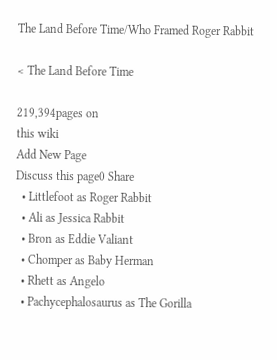The Land Before Time/Who Framed Roger Rabbit

< The Land Before Time

219,394pages on
this wiki
Add New Page
Discuss this page0 Share
  • Littlefoot as Roger Rabbit
  • Ali as Jessica Rabbit
  • Bron as Eddie Valiant
  • Chomper as Baby Herman
  • Rhett as Angelo
  • Pachycephalosaurus as The Gorilla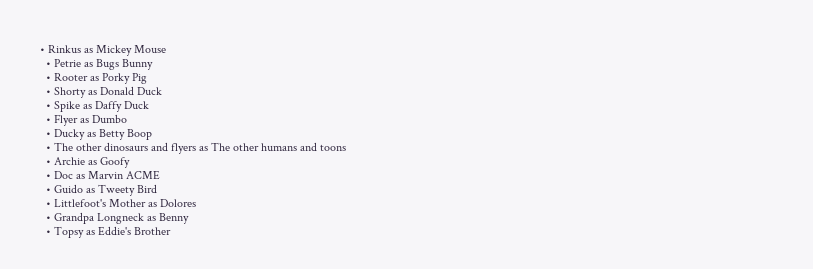• Rinkus as Mickey Mouse
  • Petrie as Bugs Bunny
  • Rooter as Porky Pig
  • Shorty as Donald Duck
  • Spike as Daffy Duck
  • Flyer as Dumbo
  • Ducky as Betty Boop
  • The other dinosaurs and flyers as The other humans and toons
  • Archie as Goofy
  • Doc as Marvin ACME
  • Guido as Tweety Bird
  • Littlefoot's Mother as Dolores
  • Grandpa Longneck as Benny
  • Topsy as Eddie's Brother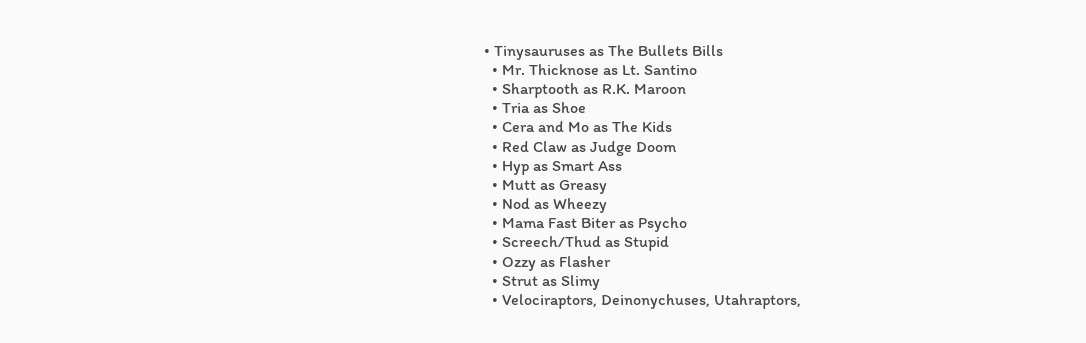• Tinysauruses as The Bullets Bills
  • Mr. Thicknose as Lt. Santino
  • Sharptooth as R.K. Maroon
  • Tria as Shoe
  • Cera and Mo as The Kids
  • Red Claw as Judge Doom
  • Hyp as Smart Ass
  • Mutt as Greasy
  • Nod as Wheezy
  • Mama Fast Biter as Psycho
  • Screech/Thud as Stupid
  • Ozzy as Flasher
  • Strut as Slimy
  • Velociraptors, Deinonychuses, Utahraptors,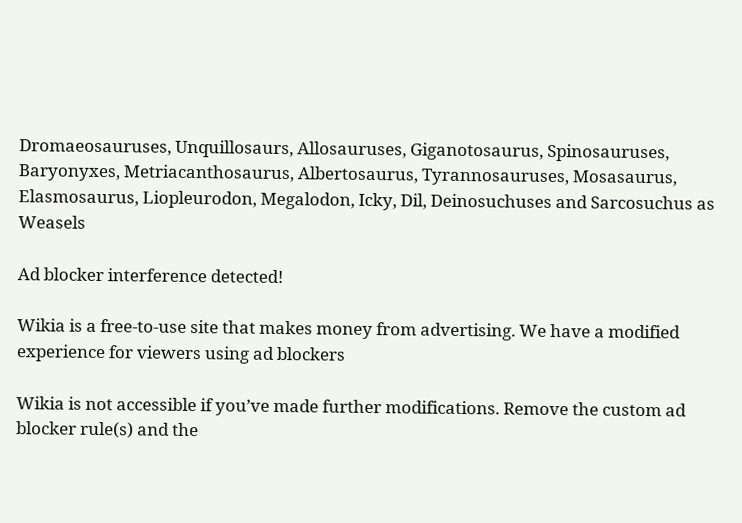Dromaeosauruses, Unquillosaurs, Allosauruses, Giganotosaurus, Spinosauruses, Baryonyxes, Metriacanthosaurus, Albertosaurus, Tyrannosauruses, Mosasaurus, Elasmosaurus, Liopleurodon, Megalodon, Icky, Dil, Deinosuchuses and Sarcosuchus as Weasels

Ad blocker interference detected!

Wikia is a free-to-use site that makes money from advertising. We have a modified experience for viewers using ad blockers

Wikia is not accessible if you’ve made further modifications. Remove the custom ad blocker rule(s) and the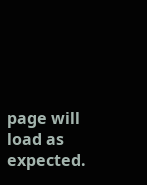page will load as expected.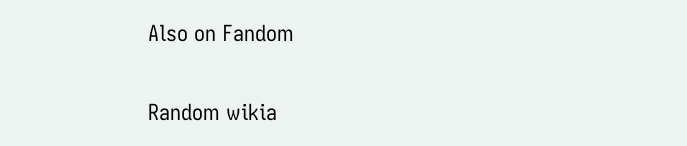Also on Fandom

Random wikia